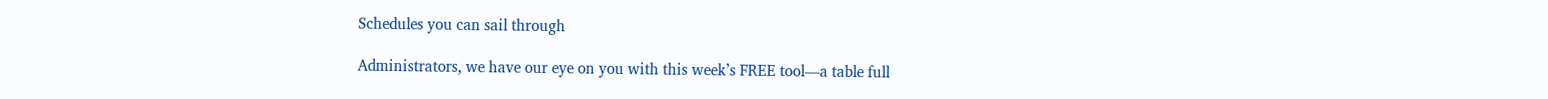Schedules you can sail through

Administrators, we have our eye on you with this week’s FREE tool—a table full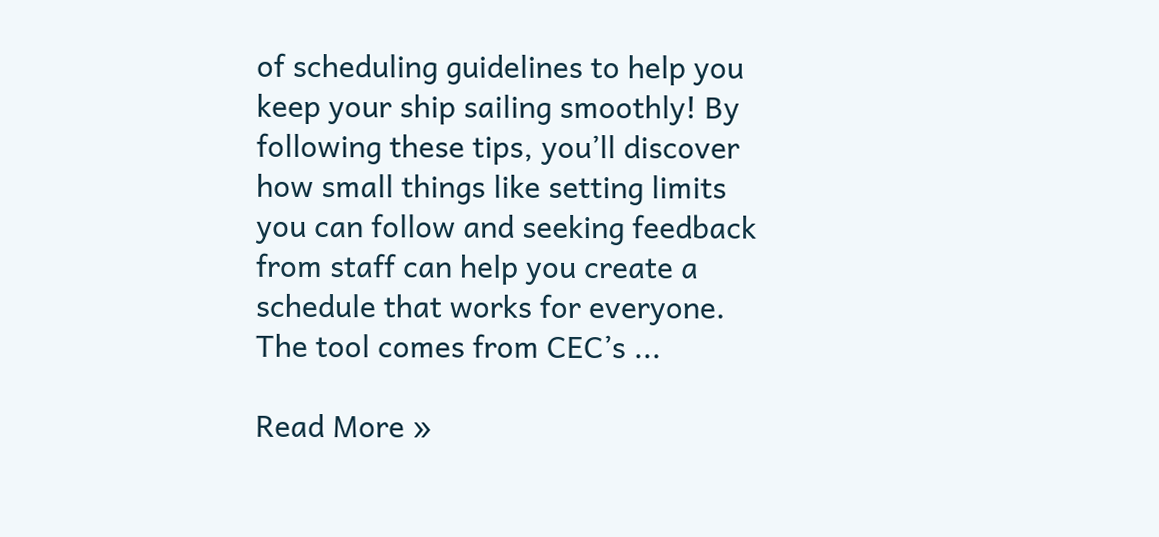of scheduling guidelines to help you keep your ship sailing smoothly! By following these tips, you’ll discover how small things like setting limits you can follow and seeking feedback from staff can help you create a schedule that works for everyone. The tool comes from CEC’s ...

Read More »